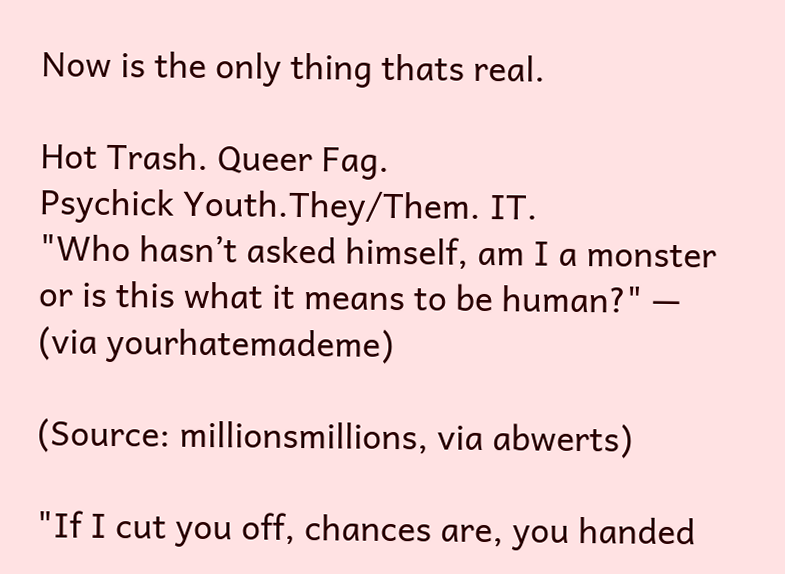Now is the only thing thats real.

Hot Trash. Queer Fag.
Psychick Youth.They/Them. IT.
"Who hasn’t asked himself, am I a monster or is this what it means to be human?" — (via yourhatemademe)

(Source: millionsmillions, via abwerts)

"If I cut you off, chances are, you handed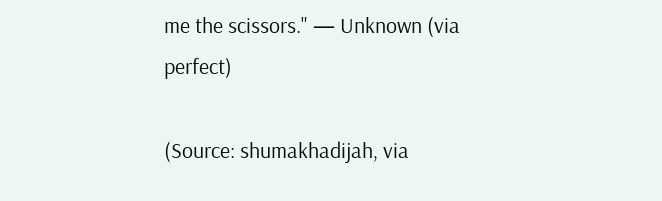me the scissors." — Unknown (via perfect)

(Source: shumakhadijah, via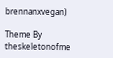brennanxvegan)

Theme By theskeletonofme